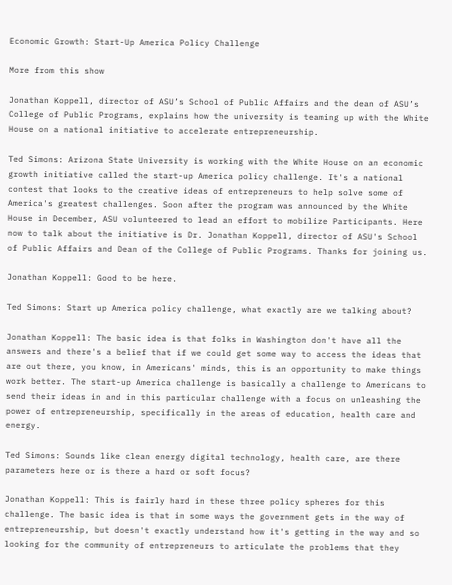Economic Growth: Start-Up America Policy Challenge

More from this show

Jonathan Koppell, director of ASU’s School of Public Affairs and the dean of ASU’s College of Public Programs, explains how the university is teaming up with the White House on a national initiative to accelerate entrepreneurship.

Ted Simons: Arizona State University is working with the White House on an economic growth initiative called the start-up America policy challenge. It's a national contest that looks to the creative ideas of entrepreneurs to help solve some of America's greatest challenges. Soon after the program was announced by the White House in December, ASU volunteered to lead an effort to mobilize Participants. Here now to talk about the initiative is Dr. Jonathan Koppell, director of ASU's School of Public Affairs and Dean of the College of Public Programs. Thanks for joining us.

Jonathan Koppell: Good to be here.

Ted Simons: Start up America policy challenge, what exactly are we talking about?

Jonathan Koppell: The basic idea is that folks in Washington don't have all the answers and there's a belief that if we could get some way to access the ideas that are out there, you know, in Americans' minds, this is an opportunity to make things work better. The start-up America challenge is basically a challenge to Americans to send their ideas in and in this particular challenge with a focus on unleashing the power of entrepreneurship, specifically in the areas of education, health care and energy.

Ted Simons: Sounds like clean energy digital technology, health care, are there parameters here or is there a hard or soft focus?

Jonathan Koppell: This is fairly hard in these three policy spheres for this challenge. The basic idea is that in some ways the government gets in the way of entrepreneurship, but doesn't exactly understand how it's getting in the way and so looking for the community of entrepreneurs to articulate the problems that they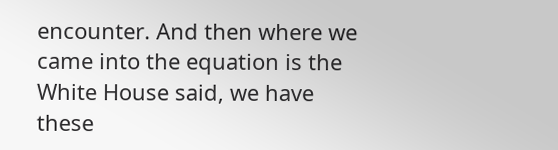encounter. And then where we came into the equation is the White House said, we have these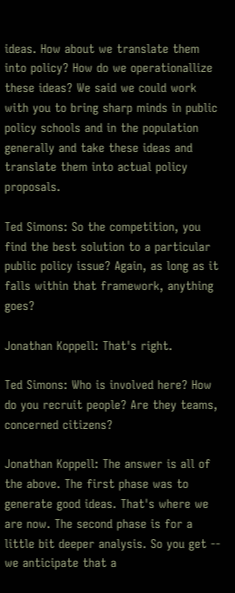ideas. How about we translate them into policy? How do we operationallize these ideas? We said we could work with you to bring sharp minds in public policy schools and in the population generally and take these ideas and translate them into actual policy proposals.

Ted Simons: So the competition, you find the best solution to a particular public policy issue? Again, as long as it falls within that framework, anything goes?

Jonathan Koppell: That's right.

Ted Simons: Who is involved here? How do you recruit people? Are they teams, concerned citizens?

Jonathan Koppell: The answer is all of the above. The first phase was to generate good ideas. That's where we are now. The second phase is for a little bit deeper analysis. So you get -- we anticipate that a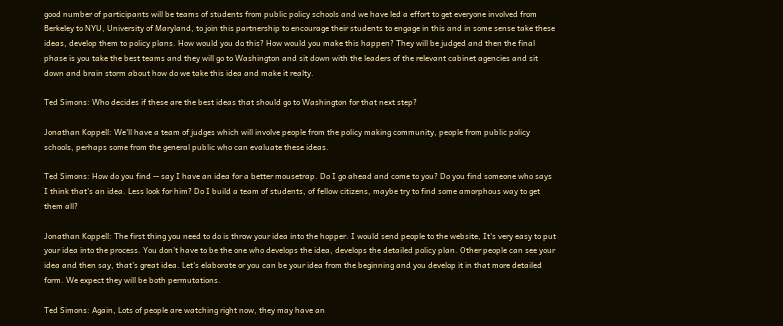good number of participants will be teams of students from public policy schools and we have led a effort to get everyone involved from Berkeley to NYU, University of Maryland, to join this partnership to encourage their students to engage in this and in some sense take these ideas, develop them to policy plans. How would you do this? How would you make this happen? They will be judged and then the final phase is you take the best teams and they will go to Washington and sit down with the leaders of the relevant cabinet agencies and sit down and brain storm about how do we take this idea and make it realty.

Ted Simons: Who decides if these are the best ideas that should go to Washington for that next step?

Jonathan Koppell: We'll have a team of judges which will involve people from the policy making community, people from public policy schools, perhaps some from the general public who can evaluate these ideas.

Ted Simons: How do you find -- say I have an idea for a better mousetrap. Do I go ahead and come to you? Do you find someone who says I think that's an idea. Less look for him? Do I build a team of students, of fellow citizens, maybe try to find some amorphous way to get them all?

Jonathan Koppell: The first thing you need to do is throw your idea into the hopper. I would send people to the website, It's very easy to put your idea into the process. You don't have to be the one who develops the idea, develops the detailed policy plan. Other people can see your idea and then say, that's great idea. Let's elaborate or you can be your idea from the beginning and you develop it in that more detailed form. We expect they will be both permutations.

Ted Simons: Again, Lots of people are watching right now, they may have an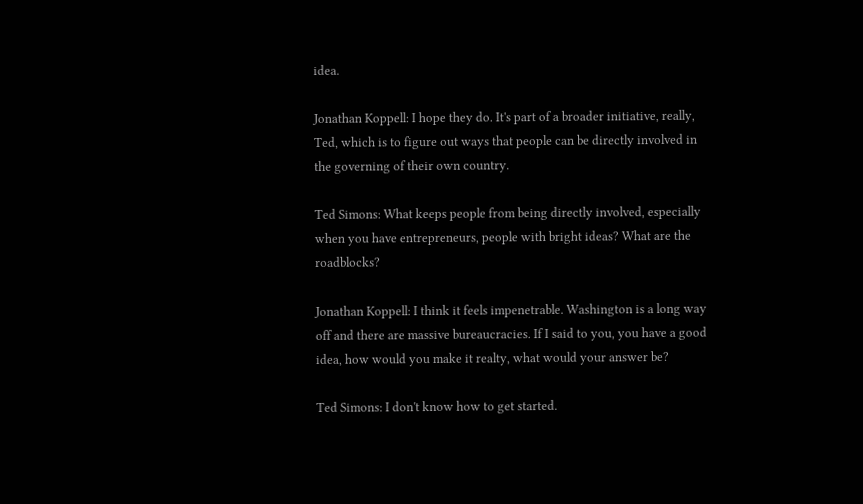idea.

Jonathan Koppell: I hope they do. It's part of a broader initiative, really, Ted, which is to figure out ways that people can be directly involved in the governing of their own country.

Ted Simons: What keeps people from being directly involved, especially when you have entrepreneurs, people with bright ideas? What are the roadblocks?

Jonathan Koppell: I think it feels impenetrable. Washington is a long way off and there are massive bureaucracies. If I said to you, you have a good idea, how would you make it realty, what would your answer be?

Ted Simons: I don't know how to get started.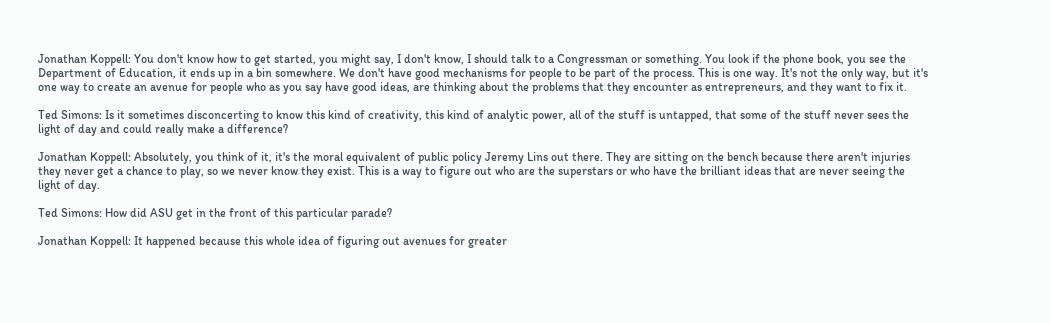Jonathan Koppell: You don't know how to get started, you might say, I don't know, I should talk to a Congressman or something. You look if the phone book, you see the Department of Education, it ends up in a bin somewhere. We don't have good mechanisms for people to be part of the process. This is one way. It's not the only way, but it's one way to create an avenue for people who as you say have good ideas, are thinking about the problems that they encounter as entrepreneurs, and they want to fix it.

Ted Simons: Is it sometimes disconcerting to know this kind of creativity, this kind of analytic power, all of the stuff is untapped, that some of the stuff never sees the light of day and could really make a difference?

Jonathan Koppell: Absolutely, you think of it, it's the moral equivalent of public policy Jeremy Lins out there. They are sitting on the bench because there aren't injuries they never get a chance to play, so we never know they exist. This is a way to figure out who are the superstars or who have the brilliant ideas that are never seeing the light of day.

Ted Simons: How did ASU get in the front of this particular parade?

Jonathan Koppell: It happened because this whole idea of figuring out avenues for greater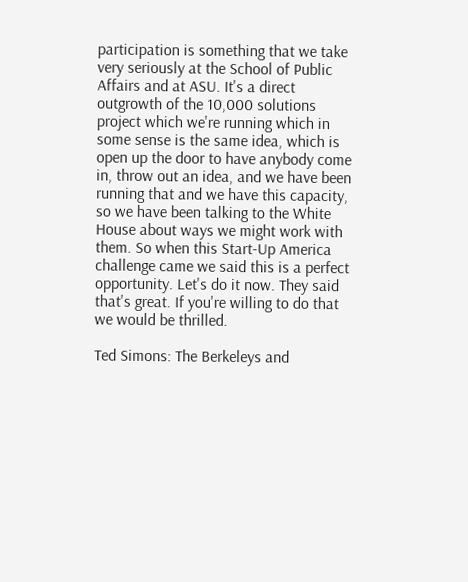participation is something that we take very seriously at the School of Public Affairs and at ASU. It's a direct outgrowth of the 10,000 solutions project which we're running which in some sense is the same idea, which is open up the door to have anybody come in, throw out an idea, and we have been running that and we have this capacity, so we have been talking to the White House about ways we might work with them. So when this Start-Up America challenge came we said this is a perfect opportunity. Let's do it now. They said that's great. If you're willing to do that we would be thrilled.

Ted Simons: The Berkeleys and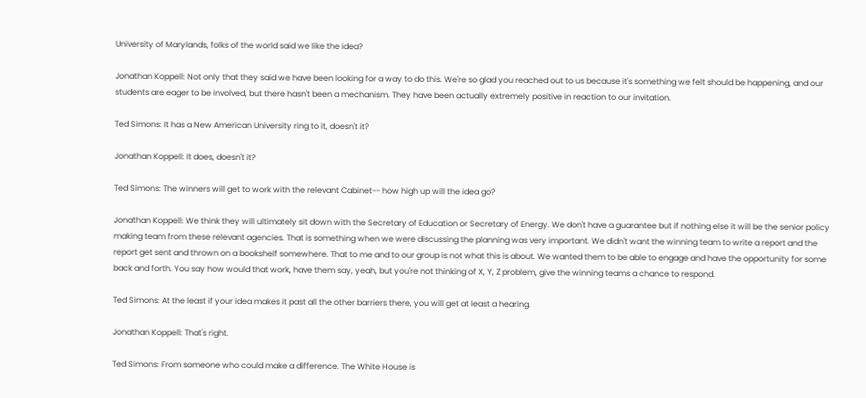University of Marylands, folks of the world said we like the idea?

Jonathan Koppell: Not only that they said we have been looking for a way to do this. We're so glad you reached out to us because it's something we felt should be happening, and our students are eager to be involved, but there hasn't been a mechanism. They have been actually extremely positive in reaction to our invitation.

Ted Simons: It has a New American University ring to it, doesn't it?

Jonathan Koppell: It does, doesn't it?

Ted Simons: The winners will get to work with the relevant Cabinet-- how high up will the idea go?

Jonathan Koppell: We think they will ultimately sit down with the Secretary of Education or Secretary of Energy. We don't have a guarantee but if nothing else it will be the senior policy making team from these relevant agencies. That is something when we were discussing the planning was very important. We didn't want the winning team to write a report and the report get sent and thrown on a bookshelf somewhere. That to me and to our group is not what this is about. We wanted them to be able to engage and have the opportunity for some back and forth. You say how would that work, have them say, yeah, but you're not thinking of X, Y, Z problem, give the winning teams a chance to respond.

Ted Simons: At the least if your idea makes it past all the other barriers there, you will get at least a hearing.

Jonathan Koppell: That's right.

Ted Simons: From someone who could make a difference. The White House is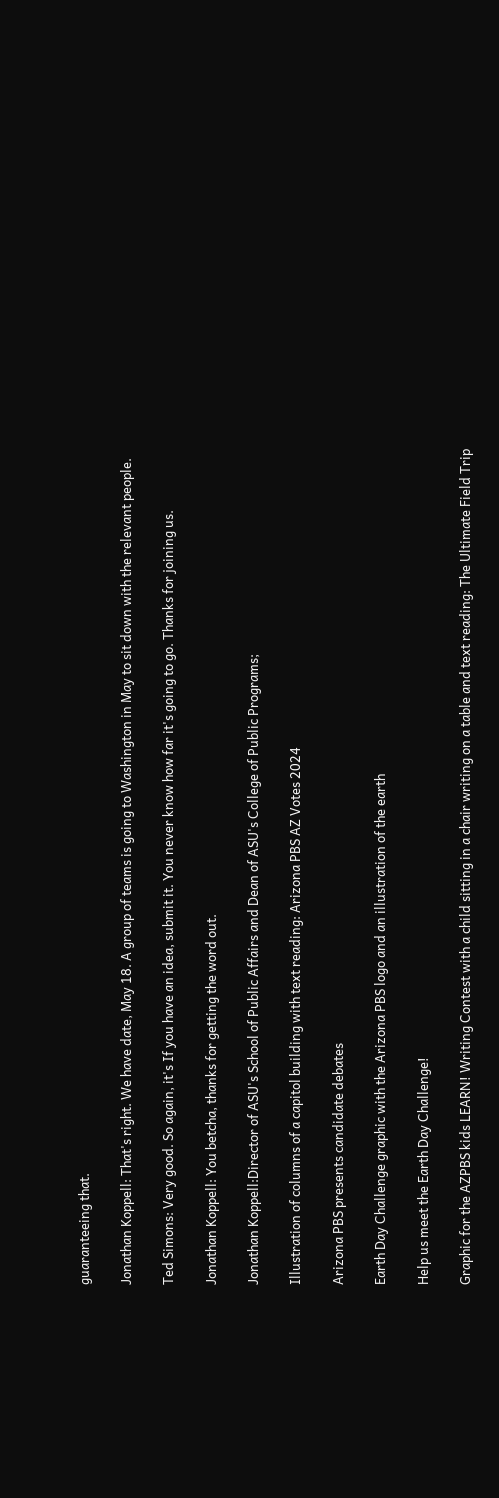guaranteeing that.

Jonathan Koppell: That's right. We have date, May 18. A group of teams is going to Washington in May to sit down with the relevant people.

Ted Simons: Very good. So again, it's If you have an idea, submit it. You never know how far it's going to go. Thanks for joining us.

Jonathan Koppell: You betcha, thanks for getting the word out.

Jonathan Koppell:Director of ASU's School of Public Affairs and Dean of ASU's College of Public Programs;

Illustration of columns of a capitol building with text reading: Arizona PBS AZ Votes 2024

Arizona PBS presents candidate debates

Earth Day Challenge graphic with the Arizona PBS logo and an illustration of the earth

Help us meet the Earth Day Challenge!

Graphic for the AZPBS kids LEARN! Writing Contest with a child sitting in a chair writing on a table and text reading: The Ultimate Field Trip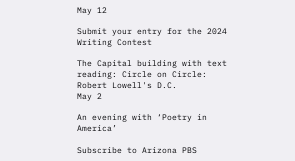May 12

Submit your entry for the 2024 Writing Contest

The Capital building with text reading: Circle on Circle: Robert Lowell's D.C.
May 2

An evening with ‘Poetry in America’

Subscribe to Arizona PBS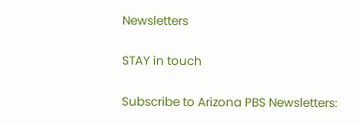Newsletters

STAY in touch

Subscribe to Arizona PBS Newsletters: